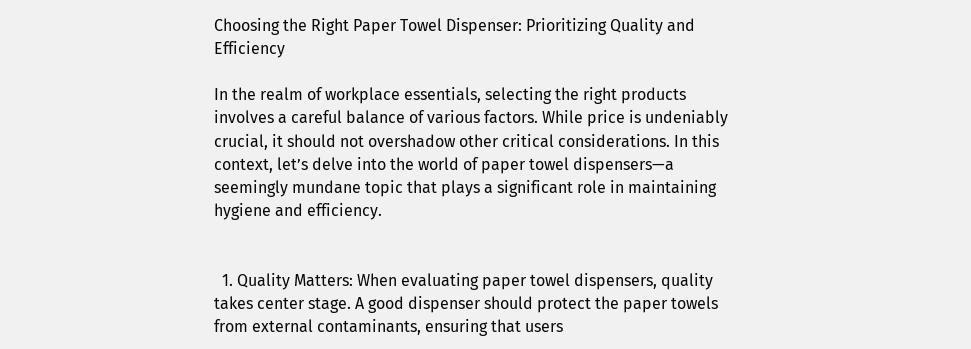Choosing the Right Paper Towel Dispenser: Prioritizing Quality and Efficiency

In the realm of workplace essentials, selecting the right products involves a careful balance of various factors. While price is undeniably crucial, it should not overshadow other critical considerations. In this context, let’s delve into the world of paper towel dispensers—a seemingly mundane topic that plays a significant role in maintaining hygiene and efficiency.


  1. Quality Matters: When evaluating paper towel dispensers, quality takes center stage. A good dispenser should protect the paper towels from external contaminants, ensuring that users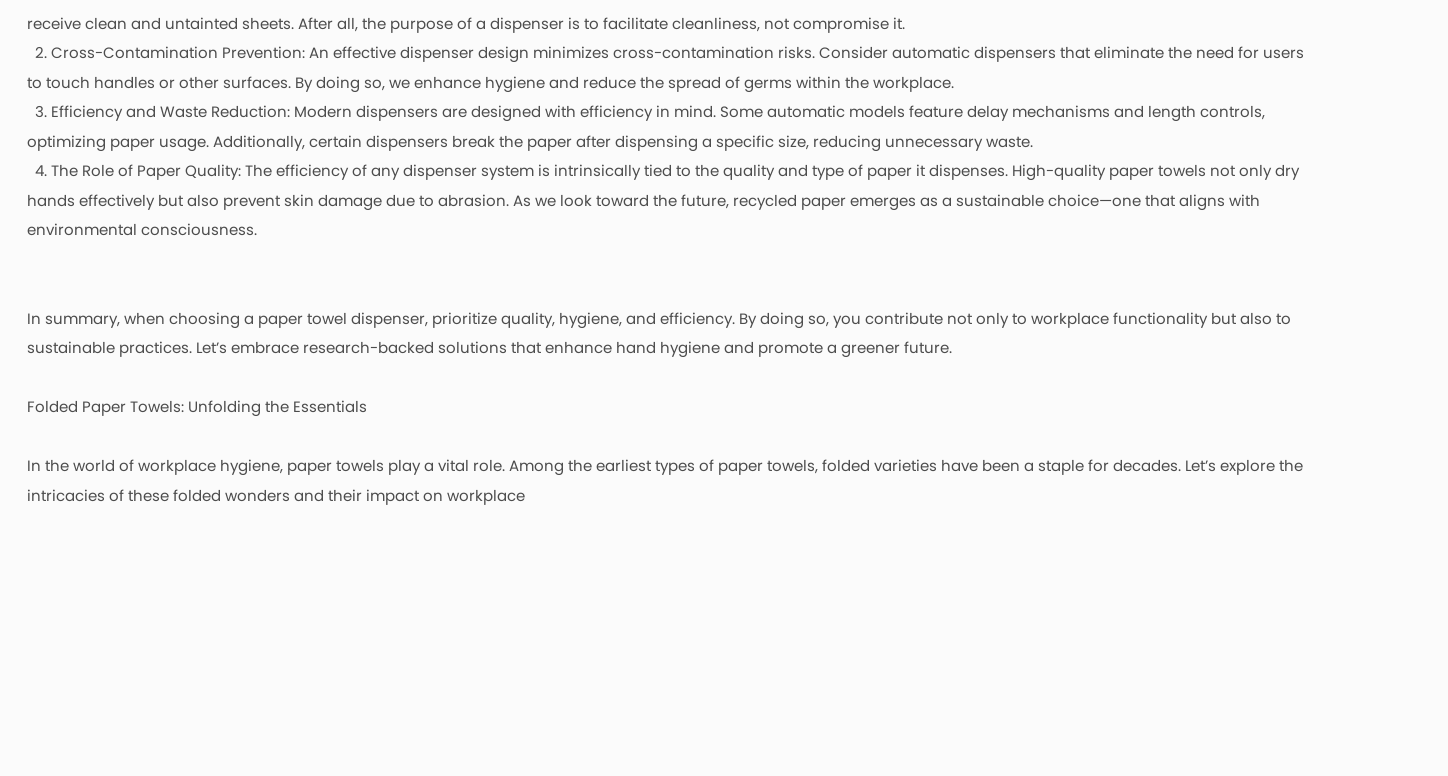receive clean and untainted sheets. After all, the purpose of a dispenser is to facilitate cleanliness, not compromise it.
  2. Cross-Contamination Prevention: An effective dispenser design minimizes cross-contamination risks. Consider automatic dispensers that eliminate the need for users to touch handles or other surfaces. By doing so, we enhance hygiene and reduce the spread of germs within the workplace.
  3. Efficiency and Waste Reduction: Modern dispensers are designed with efficiency in mind. Some automatic models feature delay mechanisms and length controls, optimizing paper usage. Additionally, certain dispensers break the paper after dispensing a specific size, reducing unnecessary waste.
  4. The Role of Paper Quality: The efficiency of any dispenser system is intrinsically tied to the quality and type of paper it dispenses. High-quality paper towels not only dry hands effectively but also prevent skin damage due to abrasion. As we look toward the future, recycled paper emerges as a sustainable choice—one that aligns with environmental consciousness.


In summary, when choosing a paper towel dispenser, prioritize quality, hygiene, and efficiency. By doing so, you contribute not only to workplace functionality but also to sustainable practices. Let’s embrace research-backed solutions that enhance hand hygiene and promote a greener future.

Folded Paper Towels: Unfolding the Essentials

In the world of workplace hygiene, paper towels play a vital role. Among the earliest types of paper towels, folded varieties have been a staple for decades. Let’s explore the intricacies of these folded wonders and their impact on workplace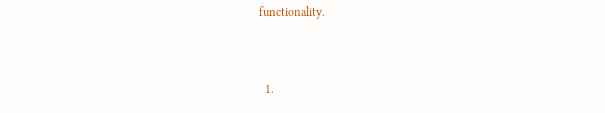functionality.


  1.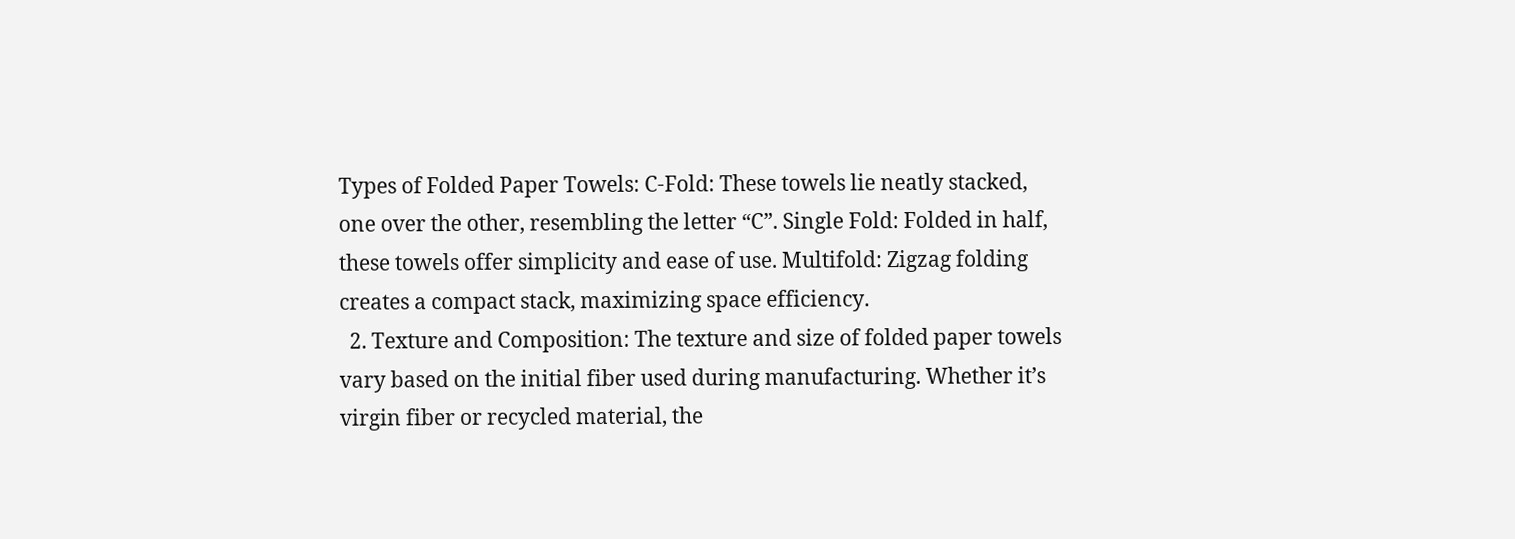Types of Folded Paper Towels: C-Fold: These towels lie neatly stacked, one over the other, resembling the letter “C”. Single Fold: Folded in half, these towels offer simplicity and ease of use. Multifold: Zigzag folding creates a compact stack, maximizing space efficiency.
  2. Texture and Composition: The texture and size of folded paper towels vary based on the initial fiber used during manufacturing. Whether it’s virgin fiber or recycled material, the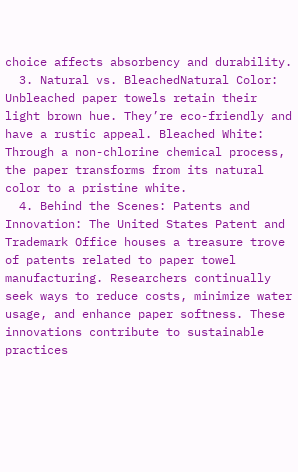choice affects absorbency and durability.
  3. Natural vs. BleachedNatural Color: Unbleached paper towels retain their light brown hue. They’re eco-friendly and have a rustic appeal. Bleached White: Through a non-chlorine chemical process, the paper transforms from its natural color to a pristine white.
  4. Behind the Scenes: Patents and Innovation: The United States Patent and Trademark Office houses a treasure trove of patents related to paper towel manufacturing. Researchers continually seek ways to reduce costs, minimize water usage, and enhance paper softness. These innovations contribute to sustainable practices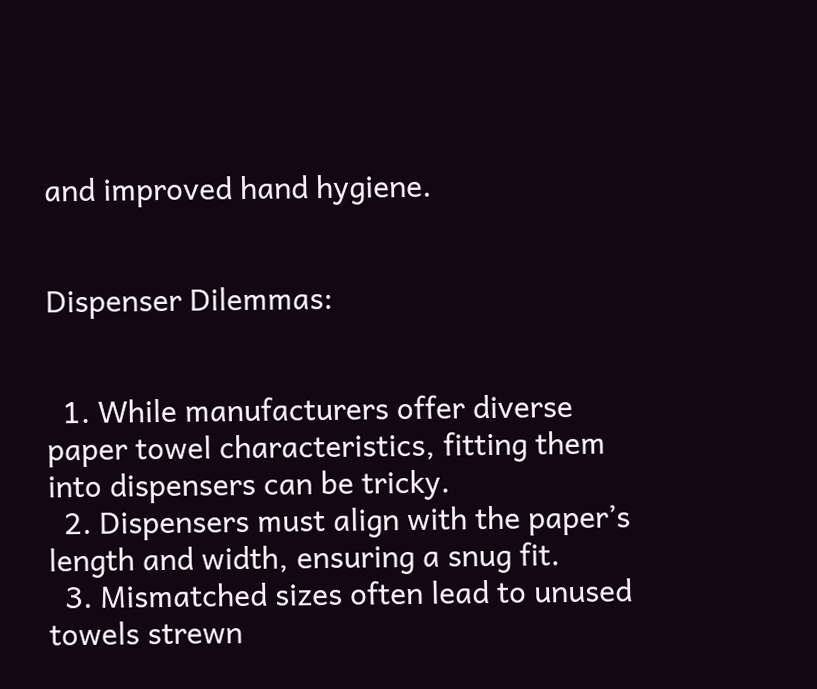and improved hand hygiene.


Dispenser Dilemmas:


  1. While manufacturers offer diverse paper towel characteristics, fitting them into dispensers can be tricky.
  2. Dispensers must align with the paper’s length and width, ensuring a snug fit.
  3. Mismatched sizes often lead to unused towels strewn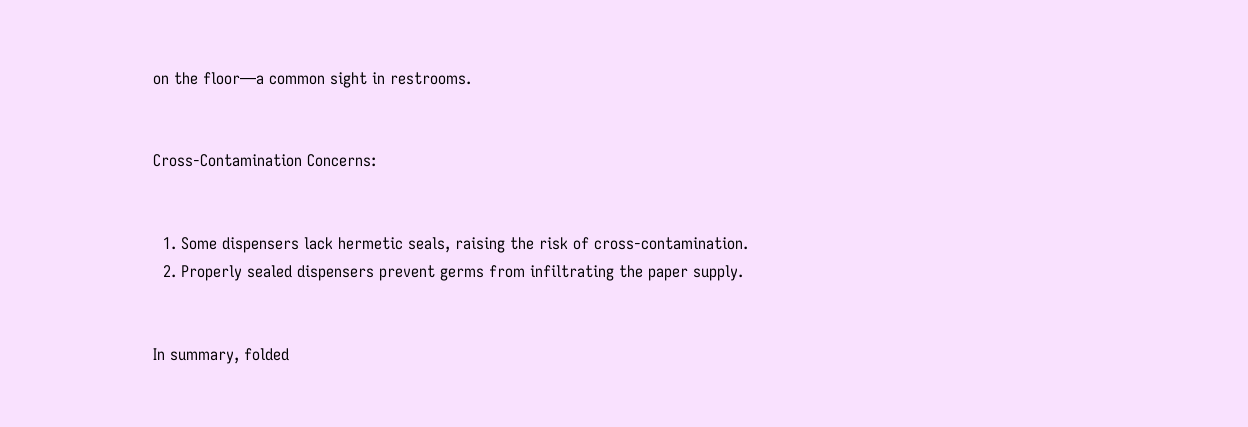on the floor—a common sight in restrooms.


Cross-Contamination Concerns:


  1. Some dispensers lack hermetic seals, raising the risk of cross-contamination.
  2. Properly sealed dispensers prevent germs from infiltrating the paper supply.


In summary, folded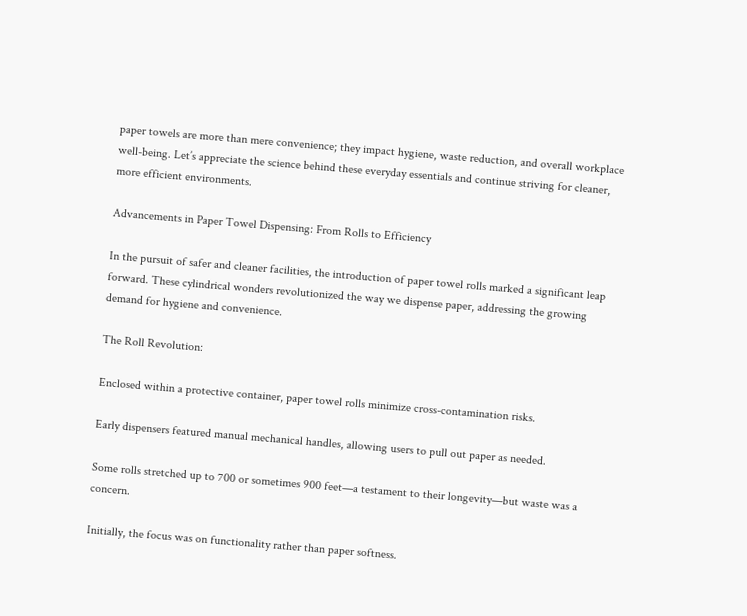paper towels are more than mere convenience; they impact hygiene, waste reduction, and overall workplace well-being. Let’s appreciate the science behind these everyday essentials and continue striving for cleaner, more efficient environments.

Advancements in Paper Towel Dispensing: From Rolls to Efficiency

In the pursuit of safer and cleaner facilities, the introduction of paper towel rolls marked a significant leap forward. These cylindrical wonders revolutionized the way we dispense paper, addressing the growing demand for hygiene and convenience.

The Roll Revolution:

Enclosed within a protective container, paper towel rolls minimize cross-contamination risks.

Early dispensers featured manual mechanical handles, allowing users to pull out paper as needed.

Some rolls stretched up to 700 or sometimes 900 feet—a testament to their longevity—but waste was a concern.

Initially, the focus was on functionality rather than paper softness.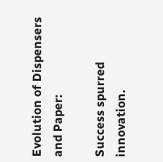Evolution of Dispensers and Paper:

Success spurred innovation.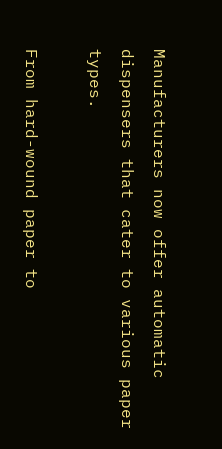Manufacturers now offer automatic dispensers that cater to various paper types.

From hard-wound paper to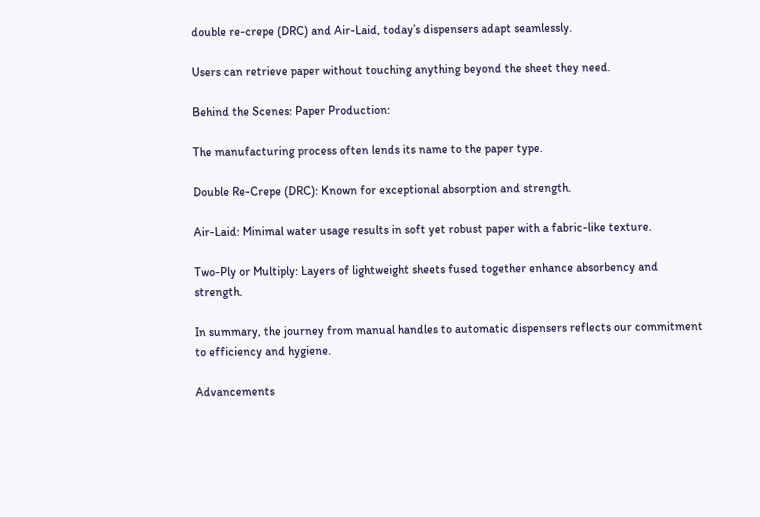double re-crepe (DRC) and Air-Laid, today’s dispensers adapt seamlessly.

Users can retrieve paper without touching anything beyond the sheet they need.

Behind the Scenes: Paper Production:

The manufacturing process often lends its name to the paper type.

Double Re-Crepe (DRC): Known for exceptional absorption and strength.

Air-Laid: Minimal water usage results in soft yet robust paper with a fabric-like texture.

Two-Ply or Multiply: Layers of lightweight sheets fused together enhance absorbency and strength.

In summary, the journey from manual handles to automatic dispensers reflects our commitment to efficiency and hygiene.

Advancements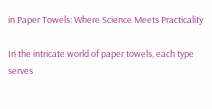in Paper Towels: Where Science Meets Practicality

In the intricate world of paper towels, each type serves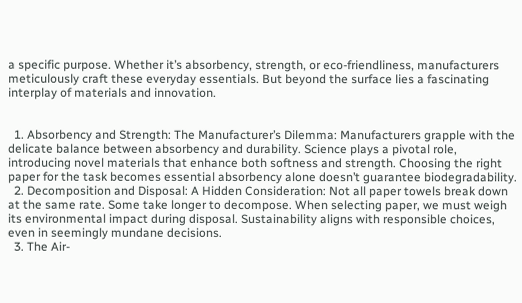a specific purpose. Whether it’s absorbency, strength, or eco-friendliness, manufacturers meticulously craft these everyday essentials. But beyond the surface lies a fascinating interplay of materials and innovation.


  1. Absorbency and Strength: The Manufacturer’s Dilemma: Manufacturers grapple with the delicate balance between absorbency and durability. Science plays a pivotal role, introducing novel materials that enhance both softness and strength. Choosing the right paper for the task becomes essential absorbency alone doesn’t guarantee biodegradability.
  2. Decomposition and Disposal: A Hidden Consideration: Not all paper towels break down at the same rate. Some take longer to decompose. When selecting paper, we must weigh its environmental impact during disposal. Sustainability aligns with responsible choices, even in seemingly mundane decisions.
  3. The Air-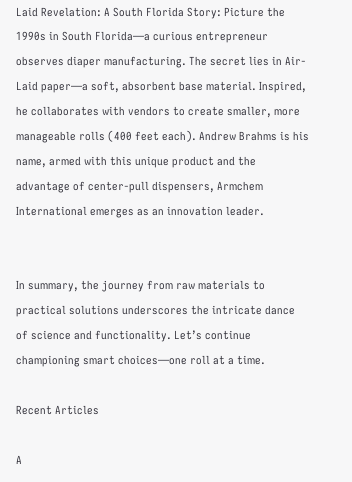Laid Revelation: A South Florida Story: Picture the 1990s in South Florida—a curious entrepreneur observes diaper manufacturing. The secret lies in Air-Laid paper—a soft, absorbent base material. Inspired, he collaborates with vendors to create smaller, more manageable rolls (400 feet each). Andrew Brahms is his name, armed with this unique product and the advantage of center-pull dispensers, Armchem International emerges as an innovation leader.


In summary, the journey from raw materials to practical solutions underscores the intricate dance of science and functionality. Let’s continue championing smart choices—one roll at a time.

Recent Articles

A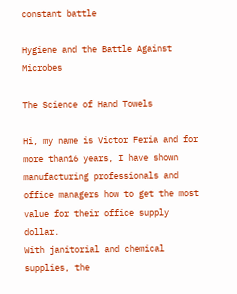constant battle

Hygiene and the Battle Against Microbes

The Science of Hand Towels

Hi, my name is Victor Feria and for more than16 years, I have shown manufacturing professionals and office managers how to get the most value for their office supply dollar.
With janitorial and chemical supplies, the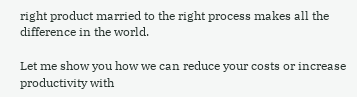right product married to the right process makes all the difference in the world.

Let me show you how we can reduce your costs or increase productivity with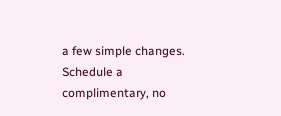a few simple changes. Schedule a complimentary, no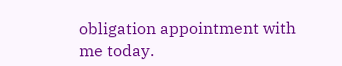obligation appointment with me today.